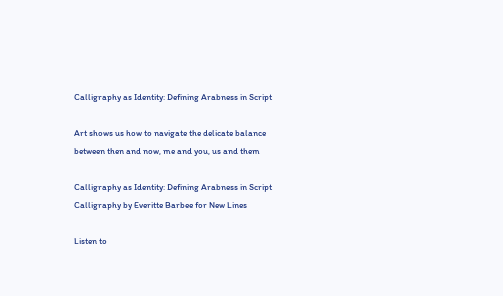Calligraphy as Identity: Defining Arabness in Script

Art shows us how to navigate the delicate balance between then and now, me and you, us and them

Calligraphy as Identity: Defining Arabness in Script
Calligraphy by Everitte Barbee for New Lines

Listen to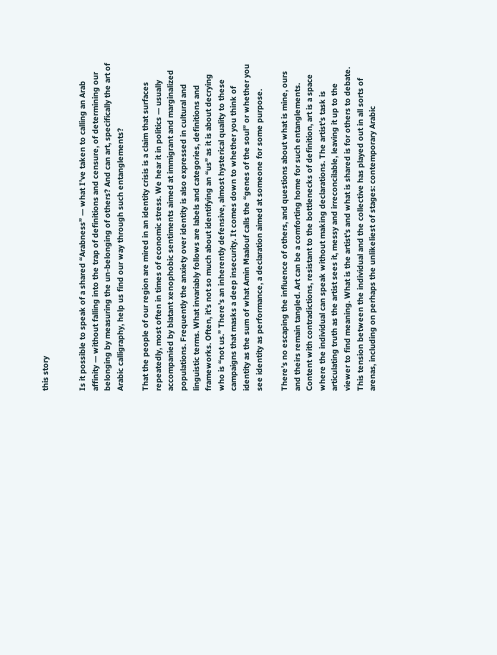this story


Is it possible to speak of a shared “Arabness” — what I’ve taken to calling an Arab affinity — without falling into the trap of definitions and censure, of determining our belonging by measuring the un-belonging of others? And can art, specifically the art of Arabic calligraphy, help us find our way through such entanglements?

That the people of our region are mired in an identity crisis is a claim that surfaces repeatedly, most often in times of economic stress. We hear it in politics — usually accompanied by blatant xenophobic sentiments aimed at immigrant and marginalized populations. Frequently the anxiety over identity is also expressed in cultural and linguistic terms. What invariably follows are labels and categories, definitions and frameworks. Often, it’s not so much about identifying an “us” as it is about decrying who is “not us.” There’s an inherently defensive, almost hysterical quality to these campaigns that masks a deep insecurity. It comes down to whether you think of identity as the sum of what Amin Maalouf calls the “genes of the soul” or whether you see identity as performance, a declaration aimed at someone for some purpose.

There’s no escaping the influence of others, and questions about what is mine, ours and theirs remain tangled. Art can be a comforting home for such entanglements. Content with contradictions, resistant to the bottlenecks of definition, art is a space where the individual can speak without making declarations. The artist’s task is articulating truth as the artist sees it, messy and irreconcilable, leaving it up to the viewer to find meaning. What is the artist’s and what is shared is for others to debate. This tension between the individual and the collective has played out in all sorts of arenas, including on perhaps the unlikeliest of stages: contemporary Arabic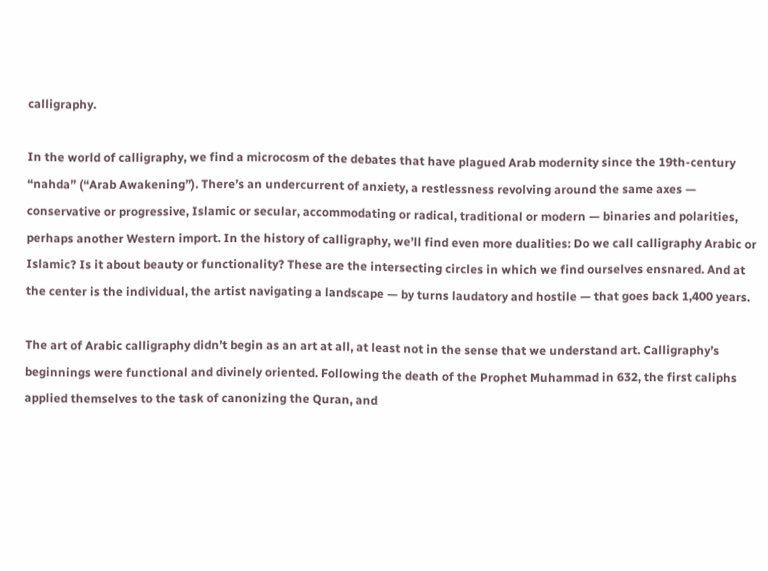calligraphy.

In the world of calligraphy, we find a microcosm of the debates that have plagued Arab modernity since the 19th-century “nahda” (“Arab Awakening”). There’s an undercurrent of anxiety, a restlessness revolving around the same axes — conservative or progressive, Islamic or secular, accommodating or radical, traditional or modern — binaries and polarities, perhaps another Western import. In the history of calligraphy, we’ll find even more dualities: Do we call calligraphy Arabic or Islamic? Is it about beauty or functionality? These are the intersecting circles in which we find ourselves ensnared. And at the center is the individual, the artist navigating a landscape — by turns laudatory and hostile — that goes back 1,400 years.

The art of Arabic calligraphy didn’t begin as an art at all, at least not in the sense that we understand art. Calligraphy’s beginnings were functional and divinely oriented. Following the death of the Prophet Muhammad in 632, the first caliphs applied themselves to the task of canonizing the Quran, and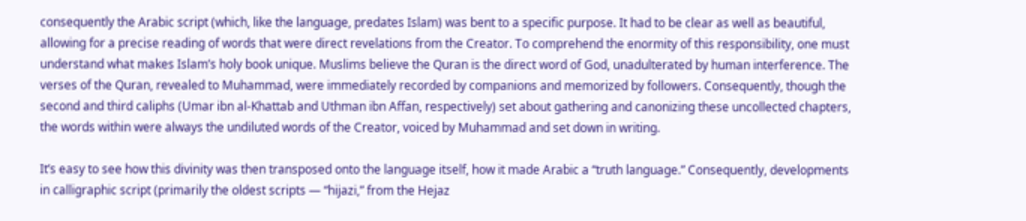consequently the Arabic script (which, like the language, predates Islam) was bent to a specific purpose. It had to be clear as well as beautiful, allowing for a precise reading of words that were direct revelations from the Creator. To comprehend the enormity of this responsibility, one must understand what makes Islam’s holy book unique. Muslims believe the Quran is the direct word of God, unadulterated by human interference. The verses of the Quran, revealed to Muhammad, were immediately recorded by companions and memorized by followers. Consequently, though the second and third caliphs (Umar ibn al-Khattab and Uthman ibn Affan, respectively) set about gathering and canonizing these uncollected chapters, the words within were always the undiluted words of the Creator, voiced by Muhammad and set down in writing.

It’s easy to see how this divinity was then transposed onto the language itself, how it made Arabic a “truth language.” Consequently, developments in calligraphic script (primarily the oldest scripts — “hijazi,” from the Hejaz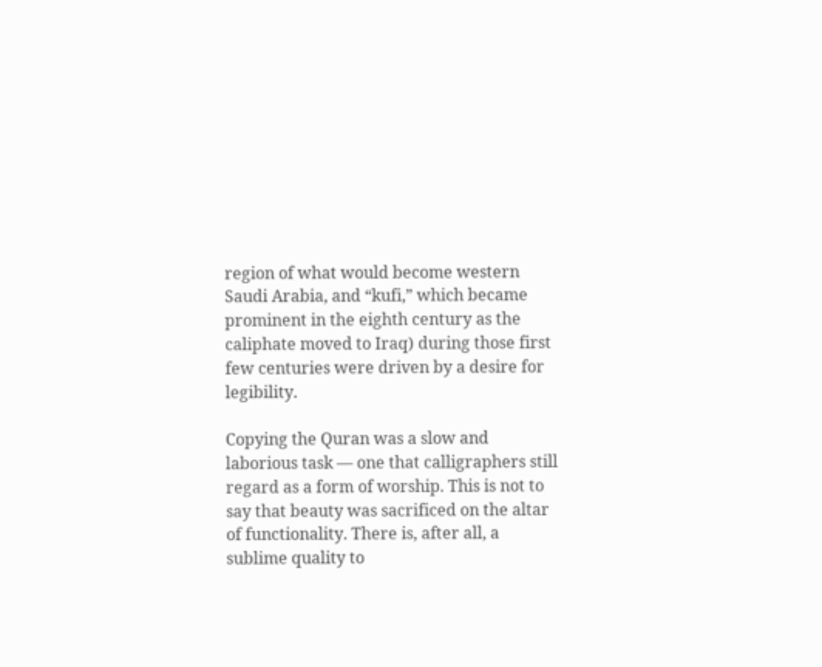region of what would become western Saudi Arabia, and “kufi,” which became prominent in the eighth century as the caliphate moved to Iraq) during those first few centuries were driven by a desire for legibility.

Copying the Quran was a slow and laborious task — one that calligraphers still regard as a form of worship. This is not to say that beauty was sacrificed on the altar of functionality. There is, after all, a sublime quality to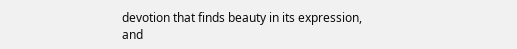devotion that finds beauty in its expression, and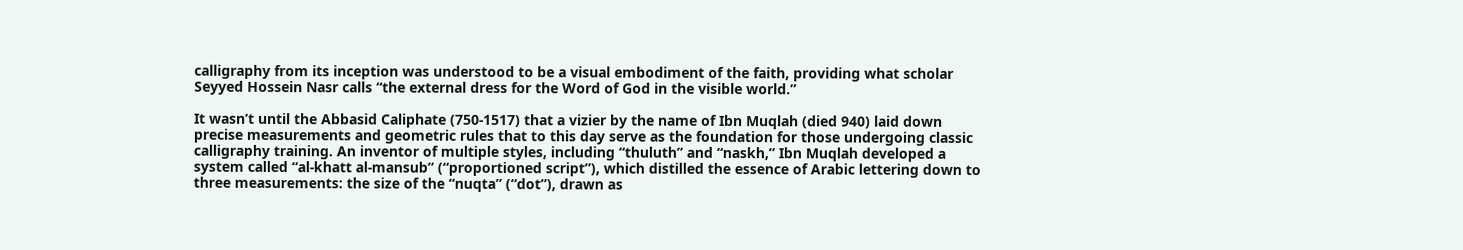calligraphy from its inception was understood to be a visual embodiment of the faith, providing what scholar Seyyed Hossein Nasr calls “the external dress for the Word of God in the visible world.”

It wasn’t until the Abbasid Caliphate (750-1517) that a vizier by the name of Ibn Muqlah (died 940) laid down precise measurements and geometric rules that to this day serve as the foundation for those undergoing classic calligraphy training. An inventor of multiple styles, including “thuluth” and “naskh,” Ibn Muqlah developed a system called “al-khatt al-mansub” (“proportioned script”), which distilled the essence of Arabic lettering down to three measurements: the size of the “nuqta” (“dot”), drawn as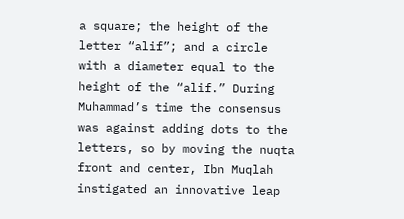a square; the height of the letter “alif”; and a circle with a diameter equal to the height of the “alif.” During Muhammad’s time the consensus was against adding dots to the letters, so by moving the nuqta front and center, Ibn Muqlah instigated an innovative leap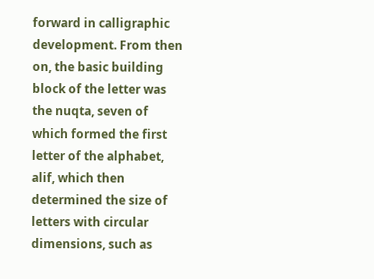forward in calligraphic development. From then on, the basic building block of the letter was the nuqta, seven of which formed the first letter of the alphabet, alif, which then determined the size of letters with circular dimensions, such as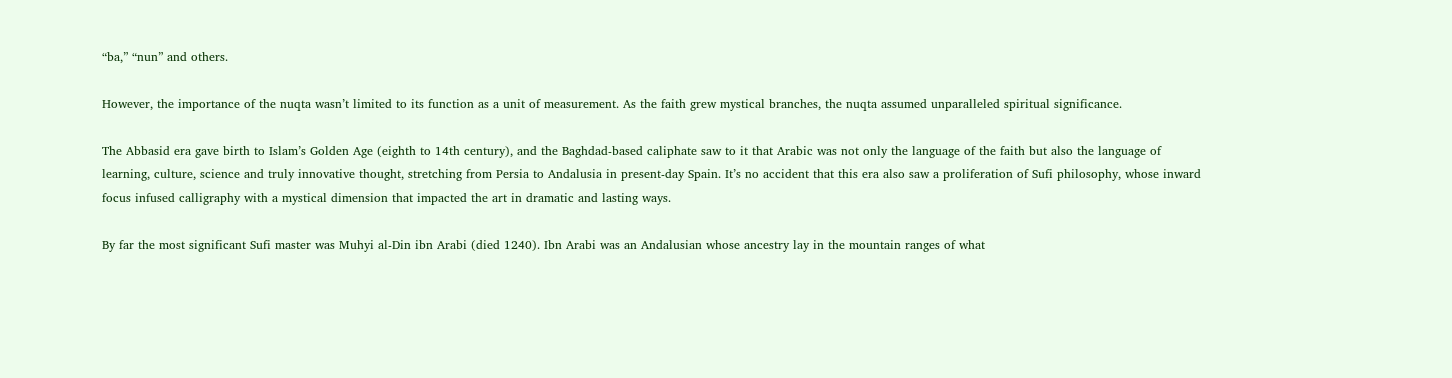“ba,” “nun” and others.

However, the importance of the nuqta wasn’t limited to its function as a unit of measurement. As the faith grew mystical branches, the nuqta assumed unparalleled spiritual significance.

The Abbasid era gave birth to Islam’s Golden Age (eighth to 14th century), and the Baghdad-based caliphate saw to it that Arabic was not only the language of the faith but also the language of learning, culture, science and truly innovative thought, stretching from Persia to Andalusia in present-day Spain. It’s no accident that this era also saw a proliferation of Sufi philosophy, whose inward focus infused calligraphy with a mystical dimension that impacted the art in dramatic and lasting ways.

By far the most significant Sufi master was Muhyi al-Din ibn Arabi (died 1240). Ibn Arabi was an Andalusian whose ancestry lay in the mountain ranges of what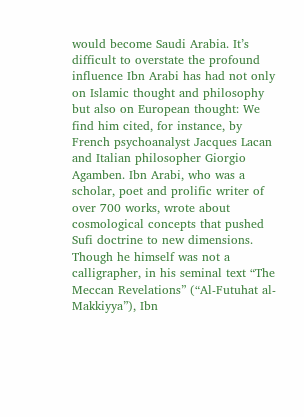would become Saudi Arabia. It’s difficult to overstate the profound influence Ibn Arabi has had not only on Islamic thought and philosophy but also on European thought: We find him cited, for instance, by French psychoanalyst Jacques Lacan and Italian philosopher Giorgio Agamben. Ibn Arabi, who was a scholar, poet and prolific writer of over 700 works, wrote about cosmological concepts that pushed Sufi doctrine to new dimensions. Though he himself was not a calligrapher, in his seminal text “The Meccan Revelations” (“Al-Futuhat al-Makkiyya”), Ibn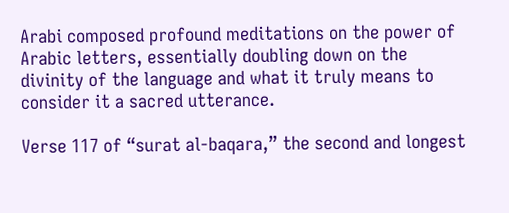Arabi composed profound meditations on the power of Arabic letters, essentially doubling down on the divinity of the language and what it truly means to consider it a sacred utterance.

Verse 117 of “surat al-baqara,” the second and longest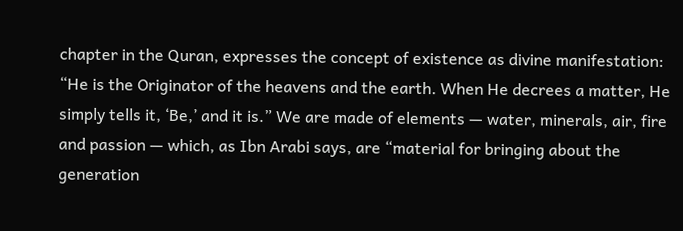chapter in the Quran, expresses the concept of existence as divine manifestation: “He is the Originator of the heavens and the earth. When He decrees a matter, He simply tells it, ‘Be,’ and it is.” We are made of elements — water, minerals, air, fire and passion — which, as Ibn Arabi says, are “material for bringing about the generation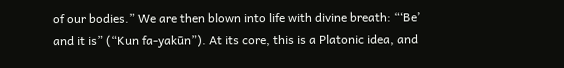of our bodies.” We are then blown into life with divine breath: “‘Be’ and it is” (“Kun fa-yakūn”). At its core, this is a Platonic idea, and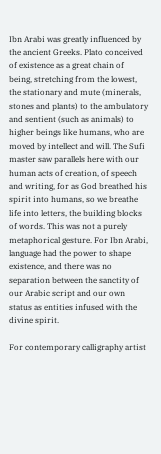Ibn Arabi was greatly influenced by the ancient Greeks. Plato conceived of existence as a great chain of being, stretching from the lowest, the stationary and mute (minerals, stones and plants) to the ambulatory and sentient (such as animals) to higher beings like humans, who are moved by intellect and will. The Sufi master saw parallels here with our human acts of creation, of speech and writing, for as God breathed his spirit into humans, so we breathe life into letters, the building blocks of words. This was not a purely metaphorical gesture. For Ibn Arabi, language had the power to shape existence, and there was no separation between the sanctity of our Arabic script and our own status as entities infused with the divine spirit.

For contemporary calligraphy artist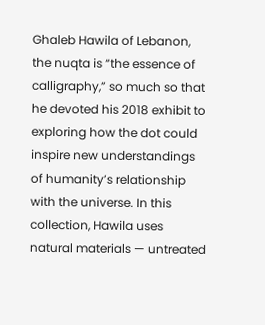Ghaleb Hawila of Lebanon, the nuqta is “the essence of calligraphy,” so much so that he devoted his 2018 exhibit to exploring how the dot could inspire new understandings of humanity’s relationship with the universe. In this collection, Hawila uses natural materials — untreated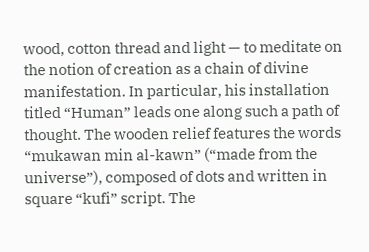wood, cotton thread and light — to meditate on the notion of creation as a chain of divine manifestation. In particular, his installation titled “Human” leads one along such a path of thought. The wooden relief features the words “mukawan min al-kawn” (“made from the universe”), composed of dots and written in square “kufi” script. The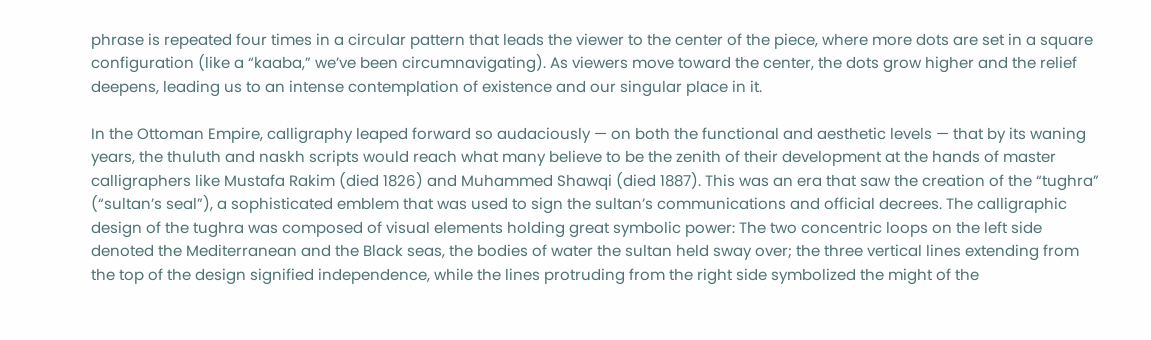phrase is repeated four times in a circular pattern that leads the viewer to the center of the piece, where more dots are set in a square configuration (like a “kaaba,” we’ve been circumnavigating). As viewers move toward the center, the dots grow higher and the relief deepens, leading us to an intense contemplation of existence and our singular place in it.

In the Ottoman Empire, calligraphy leaped forward so audaciously — on both the functional and aesthetic levels — that by its waning years, the thuluth and naskh scripts would reach what many believe to be the zenith of their development at the hands of master calligraphers like Mustafa Rakim (died 1826) and Muhammed Shawqi (died 1887). This was an era that saw the creation of the “tughra” (“sultan’s seal”), a sophisticated emblem that was used to sign the sultan’s communications and official decrees. The calligraphic design of the tughra was composed of visual elements holding great symbolic power: The two concentric loops on the left side denoted the Mediterranean and the Black seas, the bodies of water the sultan held sway over; the three vertical lines extending from the top of the design signified independence, while the lines protruding from the right side symbolized the might of the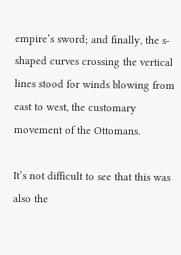empire’s sword; and finally, the s-shaped curves crossing the vertical lines stood for winds blowing from east to west, the customary movement of the Ottomans.

It’s not difficult to see that this was also the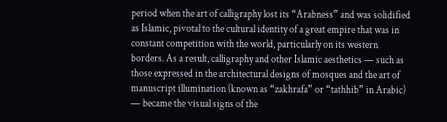period when the art of calligraphy lost its “Arabness” and was solidified as Islamic, pivotal to the cultural identity of a great empire that was in constant competition with the world, particularly on its western borders. As a result, calligraphy and other Islamic aesthetics — such as those expressed in the architectural designs of mosques and the art of manuscript illumination (known as “zakhrafa” or “tathhib” in Arabic) — became the visual signs of the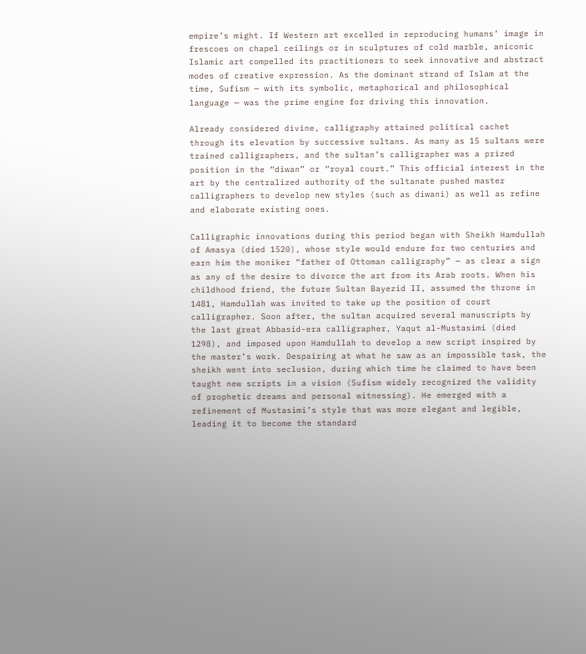empire’s might. If Western art excelled in reproducing humans’ image in frescoes on chapel ceilings or in sculptures of cold marble, aniconic Islamic art compelled its practitioners to seek innovative and abstract modes of creative expression. As the dominant strand of Islam at the time, Sufism — with its symbolic, metaphorical and philosophical language — was the prime engine for driving this innovation.

Already considered divine, calligraphy attained political cachet through its elevation by successive sultans. As many as 15 sultans were trained calligraphers, and the sultan’s calligrapher was a prized position in the “diwan” or “royal court.” This official interest in the art by the centralized authority of the sultanate pushed master calligraphers to develop new styles (such as diwani) as well as refine and elaborate existing ones.

Calligraphic innovations during this period began with Sheikh Hamdullah of Amasya (died 1520), whose style would endure for two centuries and earn him the moniker “father of Ottoman calligraphy” — as clear a sign as any of the desire to divorce the art from its Arab roots. When his childhood friend, the future Sultan Bayezid II, assumed the throne in 1481, Hamdullah was invited to take up the position of court calligrapher. Soon after, the sultan acquired several manuscripts by the last great Abbasid-era calligrapher, Yaqut al-Mustasimi (died 1298), and imposed upon Hamdullah to develop a new script inspired by the master’s work. Despairing at what he saw as an impossible task, the sheikh went into seclusion, during which time he claimed to have been taught new scripts in a vision (Sufism widely recognized the validity of prophetic dreams and personal witnessing). He emerged with a refinement of Mustasimi’s style that was more elegant and legible, leading it to become the standard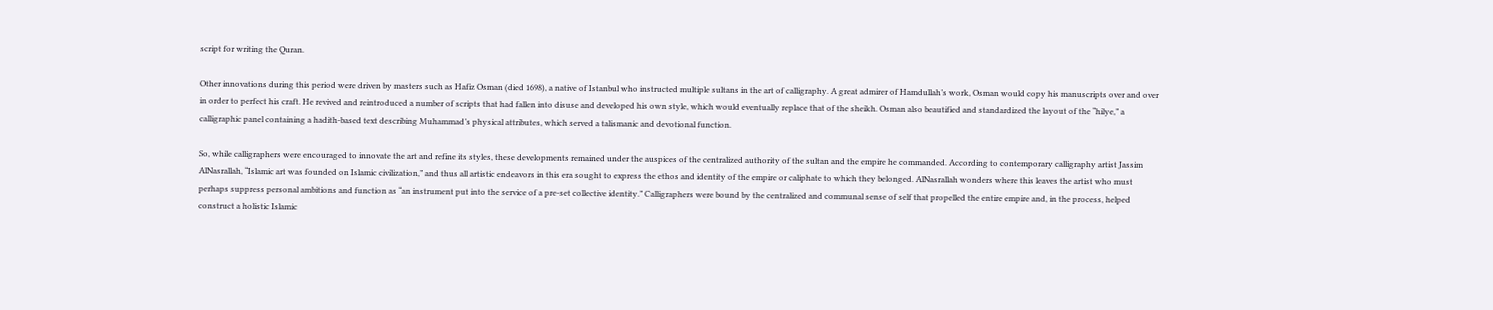script for writing the Quran.

Other innovations during this period were driven by masters such as Hafiz Osman (died 1698), a native of Istanbul who instructed multiple sultans in the art of calligraphy. A great admirer of Hamdullah’s work, Osman would copy his manuscripts over and over in order to perfect his craft. He revived and reintroduced a number of scripts that had fallen into disuse and developed his own style, which would eventually replace that of the sheikh. Osman also beautified and standardized the layout of the “hilye,” a calligraphic panel containing a hadith-based text describing Muhammad’s physical attributes, which served a talismanic and devotional function.

So, while calligraphers were encouraged to innovate the art and refine its styles, these developments remained under the auspices of the centralized authority of the sultan and the empire he commanded. According to contemporary calligraphy artist Jassim AlNasrallah, “Islamic art was founded on Islamic civilization,” and thus all artistic endeavors in this era sought to express the ethos and identity of the empire or caliphate to which they belonged. AlNasrallah wonders where this leaves the artist who must perhaps suppress personal ambitions and function as “an instrument put into the service of a pre-set collective identity.” Calligraphers were bound by the centralized and communal sense of self that propelled the entire empire and, in the process, helped construct a holistic Islamic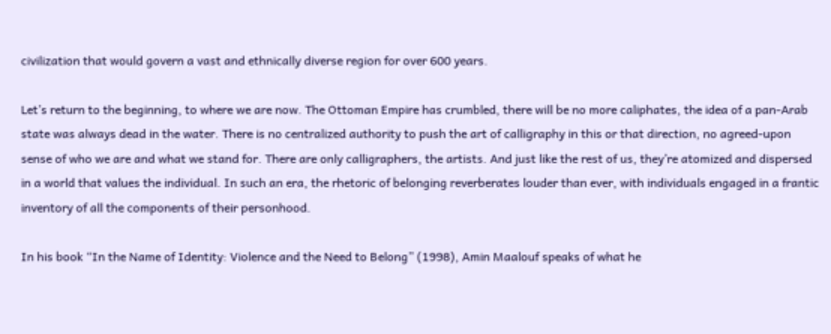civilization that would govern a vast and ethnically diverse region for over 600 years.

Let’s return to the beginning, to where we are now. The Ottoman Empire has crumbled, there will be no more caliphates, the idea of a pan-Arab state was always dead in the water. There is no centralized authority to push the art of calligraphy in this or that direction, no agreed-upon sense of who we are and what we stand for. There are only calligraphers, the artists. And just like the rest of us, they’re atomized and dispersed in a world that values the individual. In such an era, the rhetoric of belonging reverberates louder than ever, with individuals engaged in a frantic inventory of all the components of their personhood.

In his book “In the Name of Identity: Violence and the Need to Belong” (1998), Amin Maalouf speaks of what he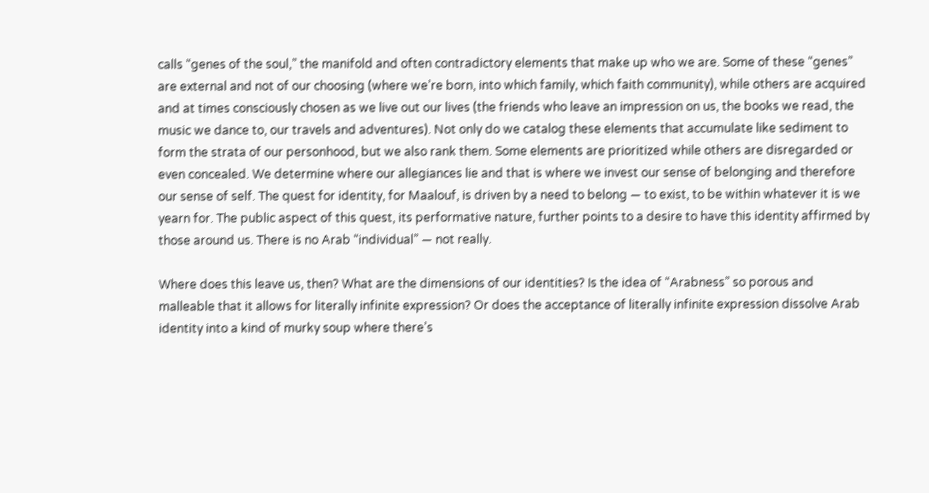calls “genes of the soul,” the manifold and often contradictory elements that make up who we are. Some of these “genes” are external and not of our choosing (where we’re born, into which family, which faith community), while others are acquired and at times consciously chosen as we live out our lives (the friends who leave an impression on us, the books we read, the music we dance to, our travels and adventures). Not only do we catalog these elements that accumulate like sediment to form the strata of our personhood, but we also rank them. Some elements are prioritized while others are disregarded or even concealed. We determine where our allegiances lie and that is where we invest our sense of belonging and therefore our sense of self. The quest for identity, for Maalouf, is driven by a need to belong — to exist, to be within whatever it is we yearn for. The public aspect of this quest, its performative nature, further points to a desire to have this identity affirmed by those around us. There is no Arab “individual” — not really.

Where does this leave us, then? What are the dimensions of our identities? Is the idea of “Arabness” so porous and malleable that it allows for literally infinite expression? Or does the acceptance of literally infinite expression dissolve Arab identity into a kind of murky soup where there’s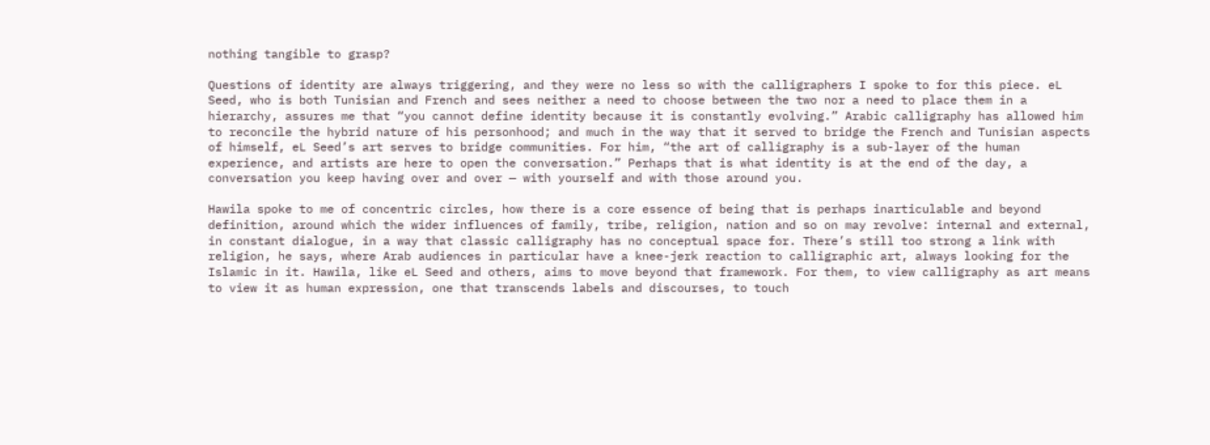nothing tangible to grasp?

Questions of identity are always triggering, and they were no less so with the calligraphers I spoke to for this piece. eL Seed, who is both Tunisian and French and sees neither a need to choose between the two nor a need to place them in a hierarchy, assures me that “you cannot define identity because it is constantly evolving.” Arabic calligraphy has allowed him to reconcile the hybrid nature of his personhood; and much in the way that it served to bridge the French and Tunisian aspects of himself, eL Seed’s art serves to bridge communities. For him, “the art of calligraphy is a sub-layer of the human experience, and artists are here to open the conversation.” Perhaps that is what identity is at the end of the day, a conversation you keep having over and over — with yourself and with those around you.

Hawila spoke to me of concentric circles, how there is a core essence of being that is perhaps inarticulable and beyond definition, around which the wider influences of family, tribe, religion, nation and so on may revolve: internal and external, in constant dialogue, in a way that classic calligraphy has no conceptual space for. There’s still too strong a link with religion, he says, where Arab audiences in particular have a knee-jerk reaction to calligraphic art, always looking for the Islamic in it. Hawila, like eL Seed and others, aims to move beyond that framework. For them, to view calligraphy as art means to view it as human expression, one that transcends labels and discourses, to touch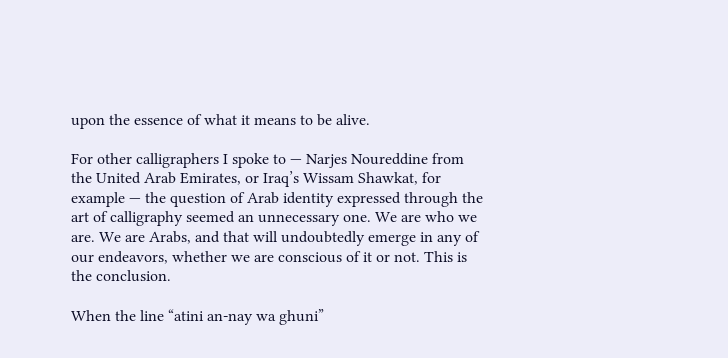upon the essence of what it means to be alive.

For other calligraphers I spoke to — Narjes Noureddine from the United Arab Emirates, or Iraq’s Wissam Shawkat, for example — the question of Arab identity expressed through the art of calligraphy seemed an unnecessary one. We are who we are. We are Arabs, and that will undoubtedly emerge in any of our endeavors, whether we are conscious of it or not. This is the conclusion.

When the line “atini an-nay wa ghuni”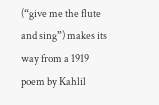(“give me the flute and sing”) makes its way from a 1919 poem by Kahlil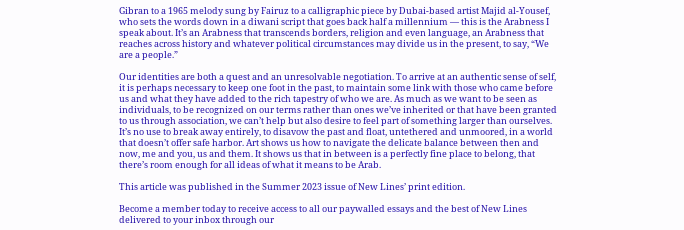Gibran to a 1965 melody sung by Fairuz to a calligraphic piece by Dubai-based artist Majid al-Yousef, who sets the words down in a diwani script that goes back half a millennium — this is the Arabness I speak about. It’s an Arabness that transcends borders, religion and even language, an Arabness that reaches across history and whatever political circumstances may divide us in the present, to say, “We are a people.”

Our identities are both a quest and an unresolvable negotiation. To arrive at an authentic sense of self, it is perhaps necessary to keep one foot in the past, to maintain some link with those who came before us and what they have added to the rich tapestry of who we are. As much as we want to be seen as individuals, to be recognized on our terms rather than ones we’ve inherited or that have been granted to us through association, we can’t help but also desire to feel part of something larger than ourselves. It’s no use to break away entirely, to disavow the past and float, untethered and unmoored, in a world that doesn’t offer safe harbor. Art shows us how to navigate the delicate balance between then and now, me and you, us and them. It shows us that in between is a perfectly fine place to belong, that there’s room enough for all ideas of what it means to be Arab.

This article was published in the Summer 2023 issue of New Lines’ print edition.

Become a member today to receive access to all our paywalled essays and the best of New Lines delivered to your inbox through our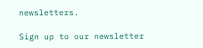newsletters.

Sign up to our newsletter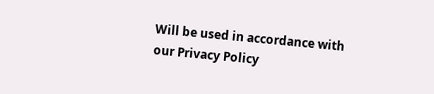Will be used in accordance with our Privacy Policy